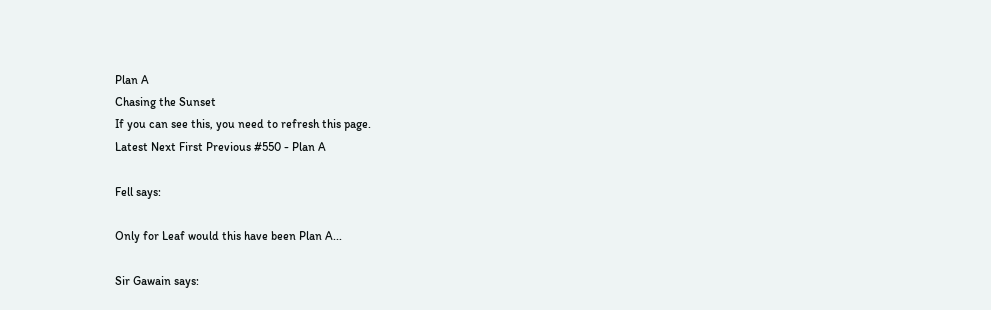Plan A
Chasing the Sunset
If you can see this, you need to refresh this page.
Latest Next First Previous #550 - Plan A

Fell says:

Only for Leaf would this have been Plan A...

Sir Gawain says: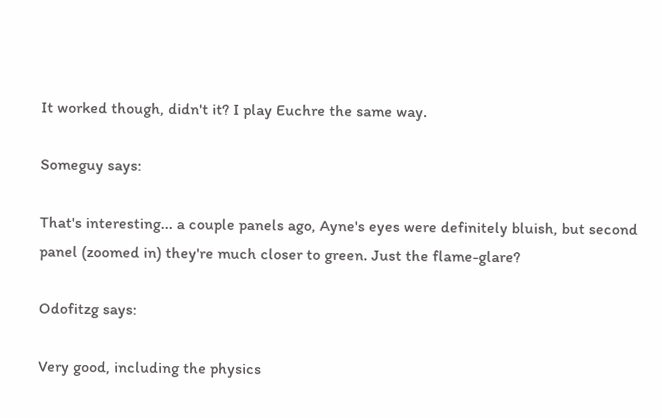It worked though, didn't it? I play Euchre the same way.

Someguy says:

That's interesting... a couple panels ago, Ayne's eyes were definitely bluish, but second panel (zoomed in) they're much closer to green. Just the flame-glare?

Odofitzg says:

Very good, including the physics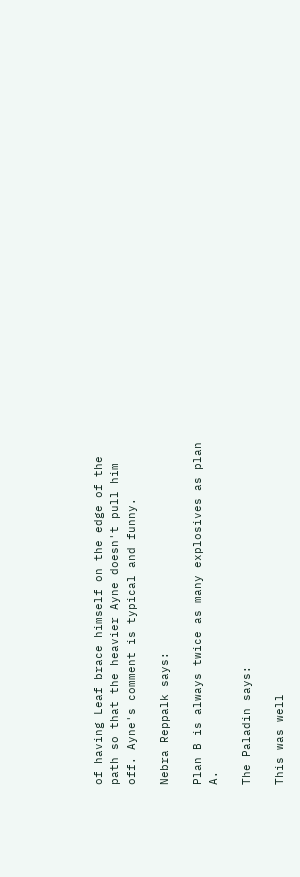of having Leaf brace himself on the edge of the path so that the heavier Ayne doesn't pull him off. Ayne's comment is typical and funny.

Nebra Reppalk says:

Plan B is always twice as many explosives as plan A.

The Paladin says:

This was well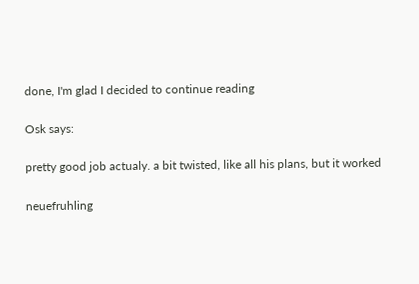done, I'm glad I decided to continue reading

Osk says:

pretty good job actualy. a bit twisted, like all his plans, but it worked

neuefruhling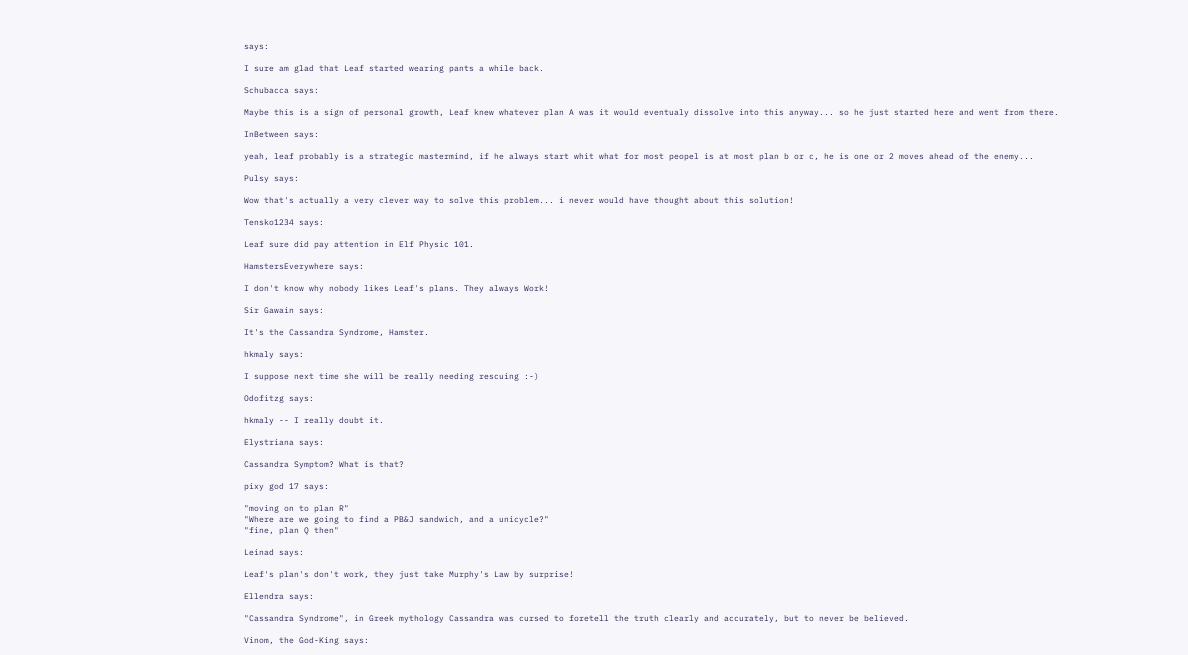says:

I sure am glad that Leaf started wearing pants a while back.

Schubacca says:

Maybe this is a sign of personal growth, Leaf knew whatever plan A was it would eventualy dissolve into this anyway... so he just started here and went from there.

InBetween says:

yeah, leaf probably is a strategic mastermind, if he always start whit what for most peopel is at most plan b or c, he is one or 2 moves ahead of the enemy...

Pulsy says:

Wow that's actually a very clever way to solve this problem... i never would have thought about this solution!

Tensko1234 says:

Leaf sure did pay attention in Elf Physic 101.

HamstersEverywhere says:

I don't know why nobody likes Leaf's plans. They always Work!

Sir Gawain says:

It's the Cassandra Syndrome, Hamster.

hkmaly says:

I suppose next time she will be really needing rescuing :-)

Odofitzg says:

hkmaly -- I really doubt it.

Elystriana says:

Cassandra Symptom? What is that?

pixy god 17 says:

"moving on to plan R"
"Where are we going to find a PB&J sandwich, and a unicycle?"
"fine, plan Q then"

Leinad says:

Leaf's plan's don't work, they just take Murphy's Law by surprise!

Ellendra says:

"Cassandra Syndrome", in Greek mythology Cassandra was cursed to foretell the truth clearly and accurately, but to never be believed.

Vinom, the God-King says: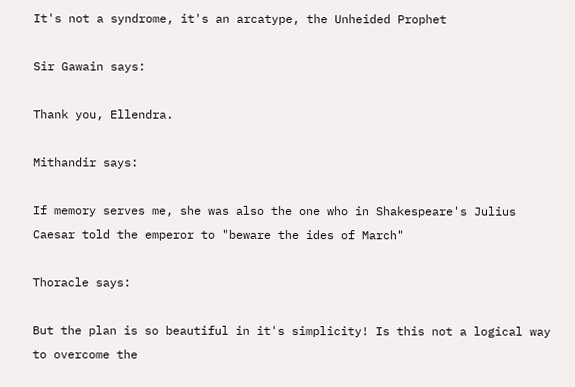It's not a syndrome, it's an arcatype, the Unheided Prophet

Sir Gawain says:

Thank you, Ellendra.

Mithandir says:

If memory serves me, she was also the one who in Shakespeare's Julius Caesar told the emperor to "beware the ides of March"

Thoracle says:

But the plan is so beautiful in it's simplicity! Is this not a logical way to overcome the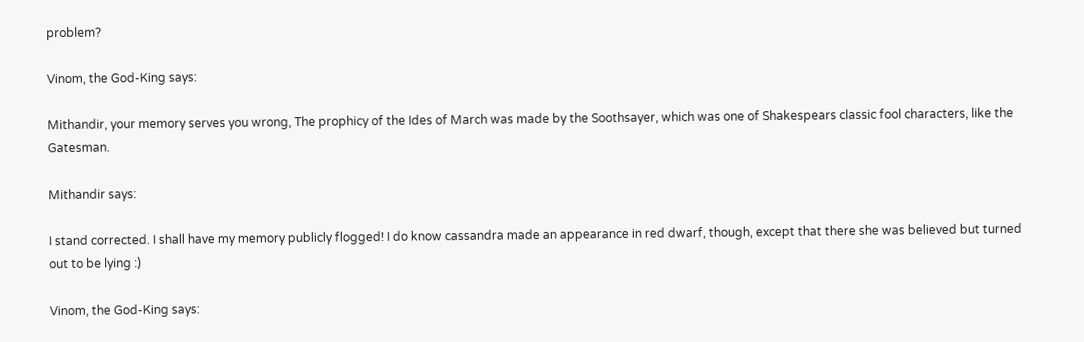problem?

Vinom, the God-King says:

Mithandir, your memory serves you wrong, The prophicy of the Ides of March was made by the Soothsayer, which was one of Shakespears classic fool characters, like the Gatesman.

Mithandir says:

I stand corrected. I shall have my memory publicly flogged! I do know cassandra made an appearance in red dwarf, though, except that there she was believed but turned out to be lying :)

Vinom, the God-King says: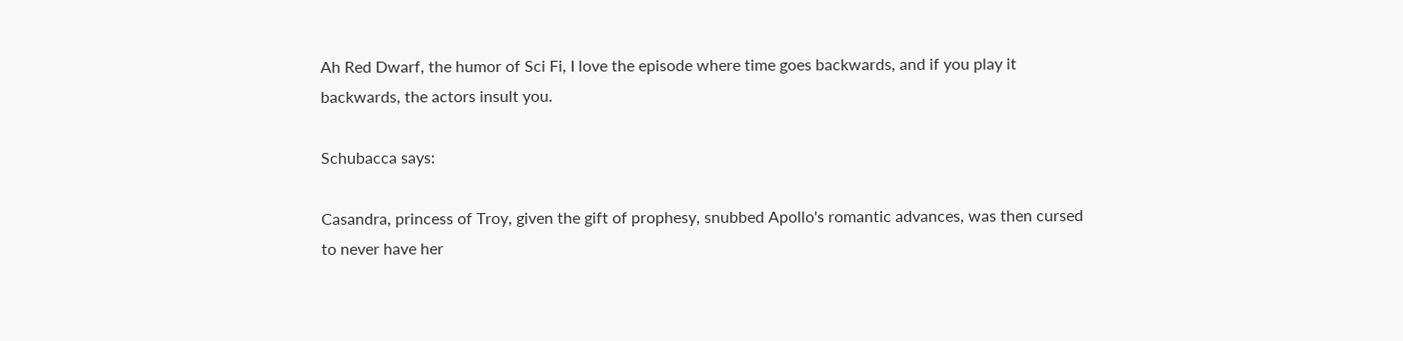Ah Red Dwarf, the humor of Sci Fi, I love the episode where time goes backwards, and if you play it backwards, the actors insult you.

Schubacca says:

Casandra, princess of Troy, given the gift of prophesy, snubbed Apollo's romantic advances, was then cursed to never have her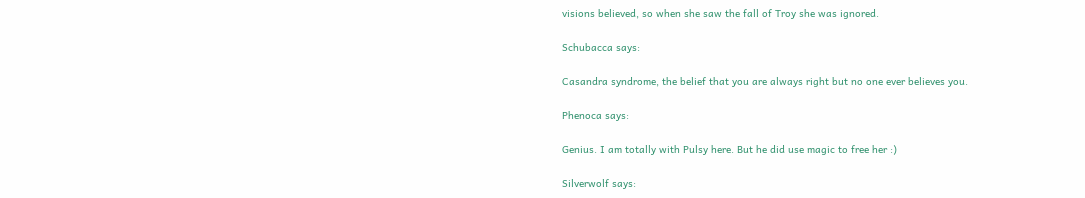visions believed, so when she saw the fall of Troy she was ignored.

Schubacca says:

Casandra syndrome, the belief that you are always right but no one ever believes you.

Phenoca says:

Genius. I am totally with Pulsy here. But he did use magic to free her :)

Silverwolf says: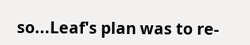so...Leaf's plan was to re-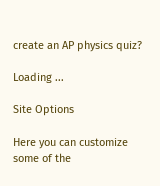create an AP physics quiz?

Loading ...

Site Options

Here you can customize some of the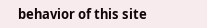behavior of this site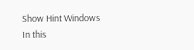Show Hint Windows
In this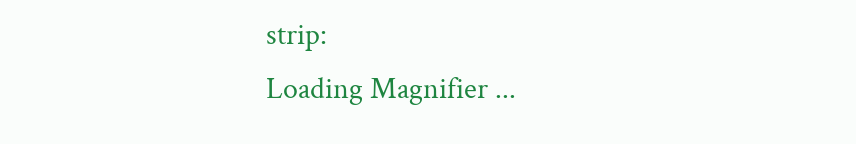strip:
Loading Magnifier ...